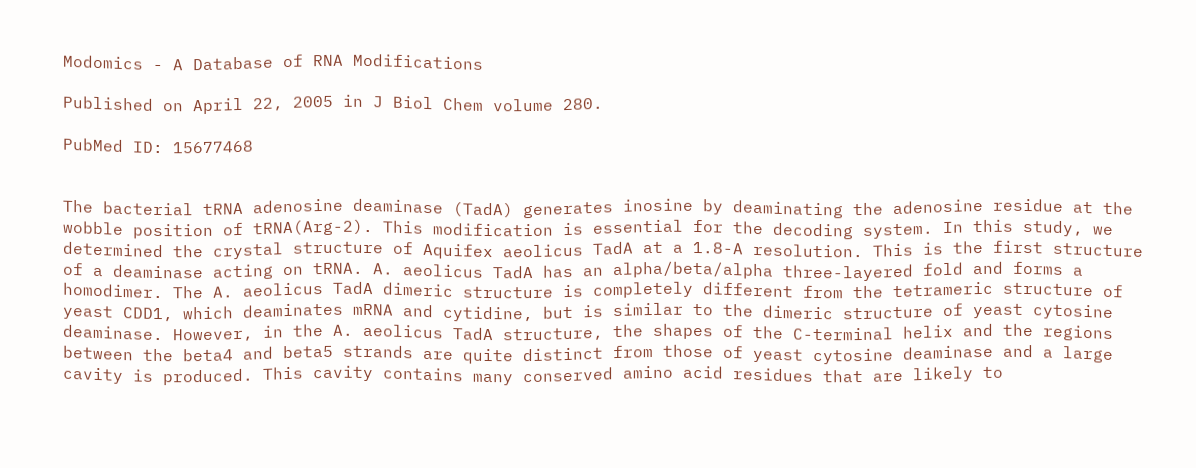Modomics - A Database of RNA Modifications

Published on April 22, 2005 in J Biol Chem volume 280.

PubMed ID: 15677468


The bacterial tRNA adenosine deaminase (TadA) generates inosine by deaminating the adenosine residue at the wobble position of tRNA(Arg-2). This modification is essential for the decoding system. In this study, we determined the crystal structure of Aquifex aeolicus TadA at a 1.8-A resolution. This is the first structure of a deaminase acting on tRNA. A. aeolicus TadA has an alpha/beta/alpha three-layered fold and forms a homodimer. The A. aeolicus TadA dimeric structure is completely different from the tetrameric structure of yeast CDD1, which deaminates mRNA and cytidine, but is similar to the dimeric structure of yeast cytosine deaminase. However, in the A. aeolicus TadA structure, the shapes of the C-terminal helix and the regions between the beta4 and beta5 strands are quite distinct from those of yeast cytosine deaminase and a large cavity is produced. This cavity contains many conserved amino acid residues that are likely to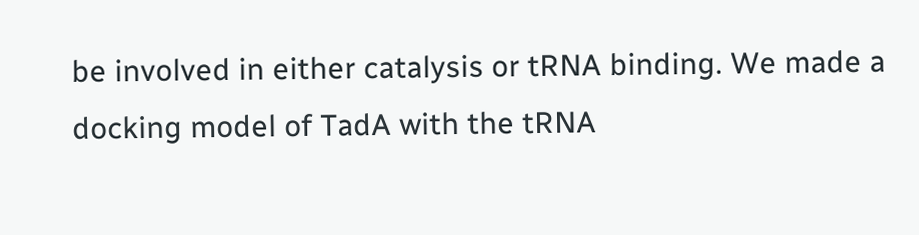be involved in either catalysis or tRNA binding. We made a docking model of TadA with the tRNA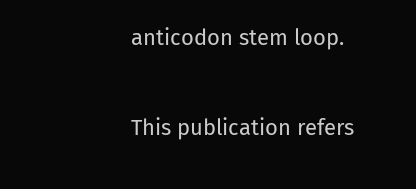anticodon stem loop.

This publication refers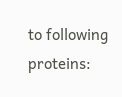to following proteins: